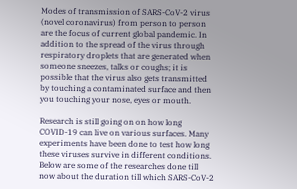Modes of transmission of SARS-CoV-2 virus (novel coronavirus) from person to person are the focus of current global pandemic. In addition to the spread of the virus through respiratory droplets that are generated when someone sneezes, talks or coughs; it is possible that the virus also gets transmitted by touching a contaminated surface and then you touching your nose, eyes or mouth.

Research is still going on on how long COVID-19 can live on various surfaces. Many experiments have been done to test how long these viruses survive in different conditions. Below are some of the researches done till now about the duration till which SARS-CoV-2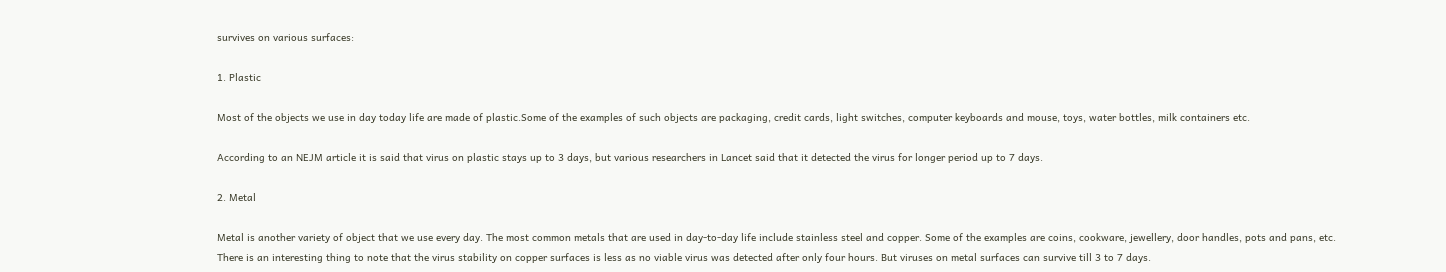survives on various surfaces:

1. Plastic

Most of the objects we use in day today life are made of plastic.Some of the examples of such objects are packaging, credit cards, light switches, computer keyboards and mouse, toys, water bottles, milk containers etc.

According to an NEJM article it is said that virus on plastic stays up to 3 days, but various researchers in Lancet said that it detected the virus for longer period up to 7 days.

2. Metal

Metal is another variety of object that we use every day. The most common metals that are used in day-to-day life include stainless steel and copper. Some of the examples are coins, cookware, jewellery, door handles, pots and pans, etc. There is an interesting thing to note that the virus stability on copper surfaces is less as no viable virus was detected after only four hours. But viruses on metal surfaces can survive till 3 to 7 days.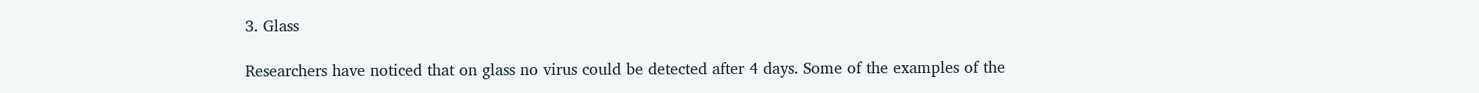3. Glass

Researchers have noticed that on glass no virus could be detected after 4 days. Some of the examples of the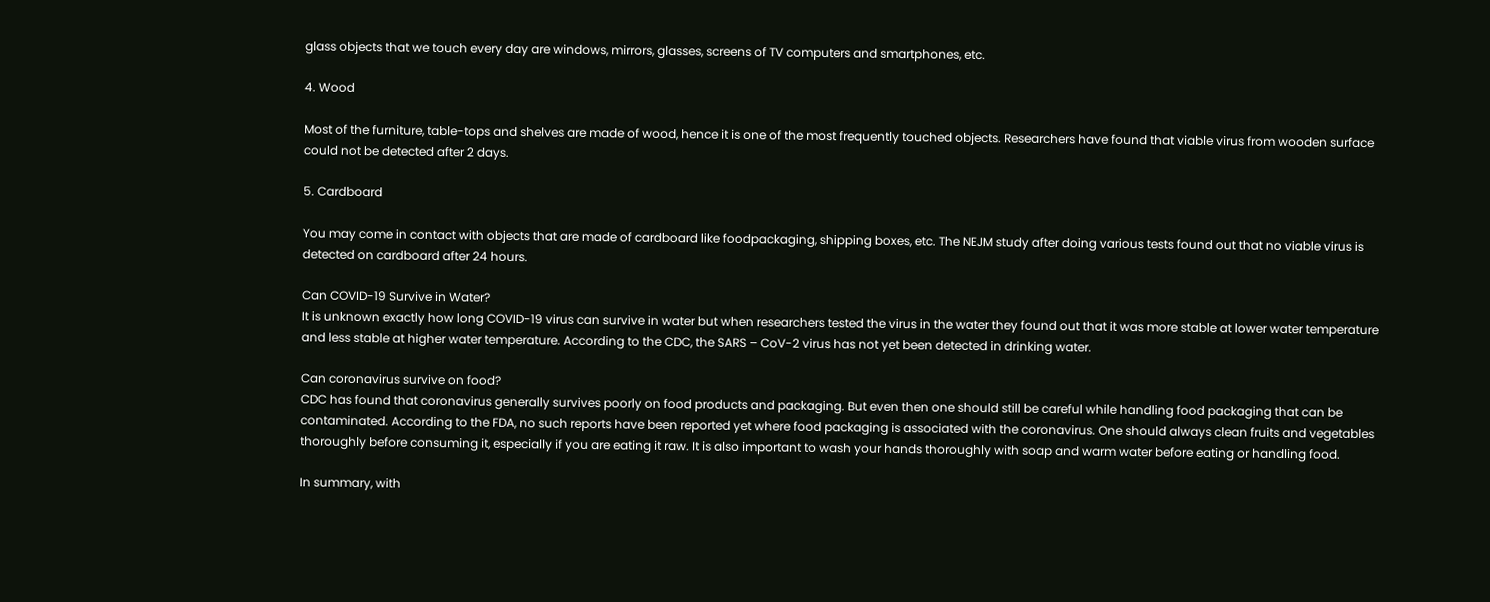glass objects that we touch every day are windows, mirrors, glasses, screens of TV computers and smartphones, etc.

4. Wood

Most of the furniture, table-tops and shelves are made of wood, hence it is one of the most frequently touched objects. Researchers have found that viable virus from wooden surface could not be detected after 2 days.

5. Cardboard

You may come in contact with objects that are made of cardboard like foodpackaging, shipping boxes, etc. The NEJM study after doing various tests found out that no viable virus is detected on cardboard after 24 hours.

Can COVID-19 Survive in Water?
It is unknown exactly how long COVID-19 virus can survive in water but when researchers tested the virus in the water they found out that it was more stable at lower water temperature and less stable at higher water temperature. According to the CDC, the SARS – CoV-2 virus has not yet been detected in drinking water.

Can coronavirus survive on food?
CDC has found that coronavirus generally survives poorly on food products and packaging. But even then one should still be careful while handling food packaging that can be contaminated. According to the FDA, no such reports have been reported yet where food packaging is associated with the coronavirus. One should always clean fruits and vegetables thoroughly before consuming it, especially if you are eating it raw. It is also important to wash your hands thoroughly with soap and warm water before eating or handling food.

In summary, with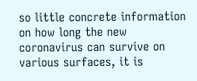so little concrete information on how long the new coronavirus can survive on various surfaces, it is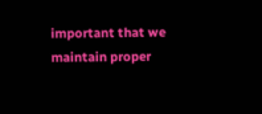important that we maintain proper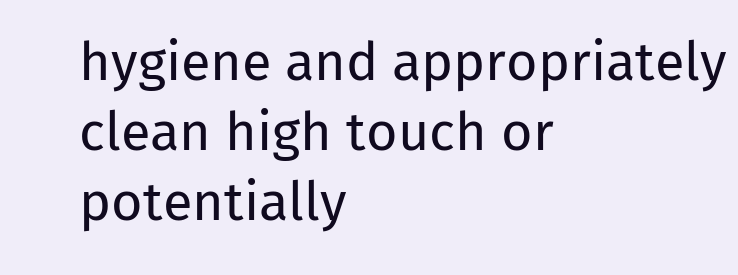hygiene and appropriately clean high touch or potentially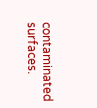contaminated surfaces.